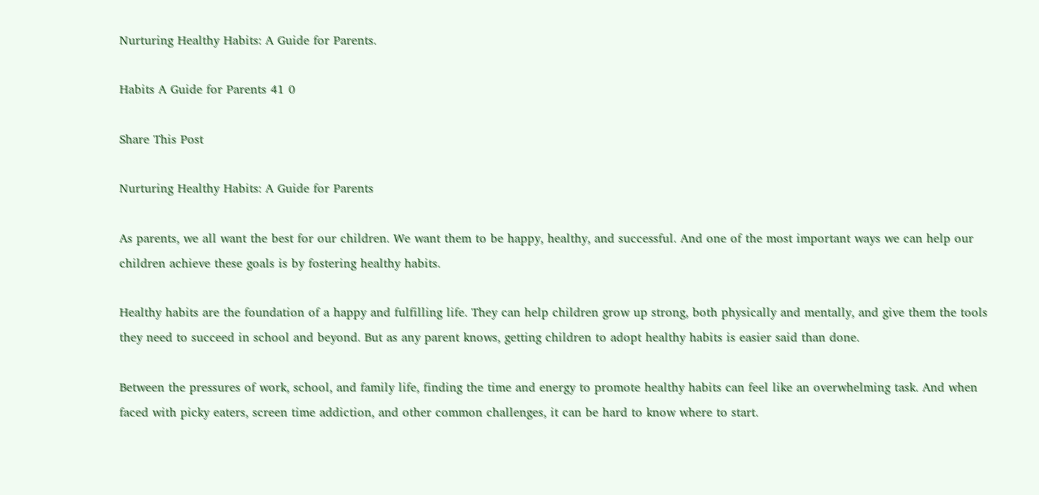Nurturing Healthy Habits: A Guide for Parents.

Habits A Guide for Parents 41 0

Share This Post

Nurturing Healthy Habits: A Guide for Parents

As parents, we all want the best for our children. We want them to be happy, healthy, and successful. And one of the most important ways we can help our children achieve these goals is by fostering healthy habits.

Healthy habits are the foundation of a happy and fulfilling life. They can help children grow up strong, both physically and mentally, and give them the tools they need to succeed in school and beyond. But as any parent knows, getting children to adopt healthy habits is easier said than done.

Between the pressures of work, school, and family life, finding the time and energy to promote healthy habits can feel like an overwhelming task. And when faced with picky eaters, screen time addiction, and other common challenges, it can be hard to know where to start.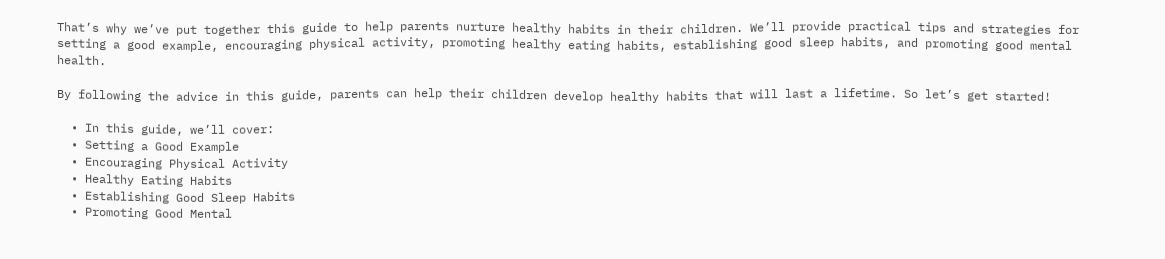That’s why we’ve put together this guide to help parents nurture healthy habits in their children. We’ll provide practical tips and strategies for setting a good example, encouraging physical activity, promoting healthy eating habits, establishing good sleep habits, and promoting good mental health.

By following the advice in this guide, parents can help their children develop healthy habits that will last a lifetime. So let’s get started!

  • In this guide, we’ll cover:
  • Setting a Good Example
  • Encouraging Physical Activity
  • Healthy Eating Habits
  • Establishing Good Sleep Habits
  • Promoting Good Mental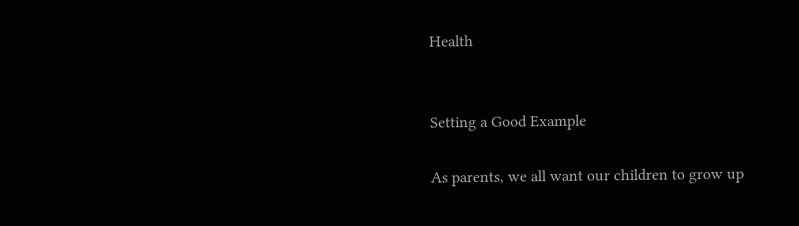Health


Setting a Good Example

As parents, we all want our children to grow up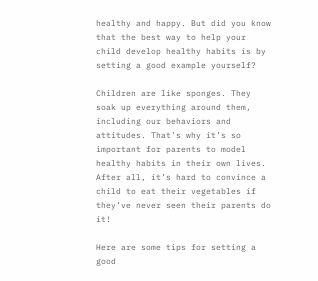healthy and happy. But did you know that the best way to help your child develop healthy habits is by setting a good example yourself?

Children are like sponges. They soak up everything around them, including our behaviors and attitudes. That’s why it’s so important for parents to model healthy habits in their own lives. After all, it’s hard to convince a child to eat their vegetables if they’ve never seen their parents do it!

Here are some tips for setting a good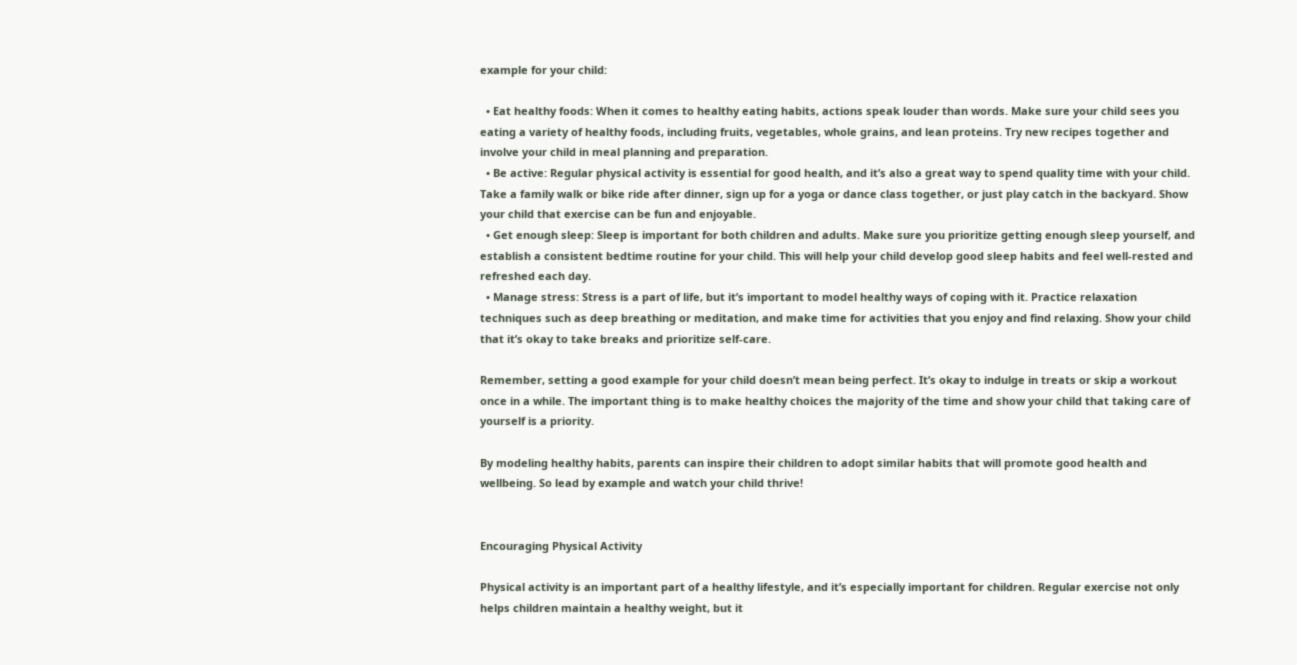example for your child:

  • Eat healthy foods: When it comes to healthy eating habits, actions speak louder than words. Make sure your child sees you eating a variety of healthy foods, including fruits, vegetables, whole grains, and lean proteins. Try new recipes together and involve your child in meal planning and preparation.
  • Be active: Regular physical activity is essential for good health, and it’s also a great way to spend quality time with your child. Take a family walk or bike ride after dinner, sign up for a yoga or dance class together, or just play catch in the backyard. Show your child that exercise can be fun and enjoyable.
  • Get enough sleep: Sleep is important for both children and adults. Make sure you prioritize getting enough sleep yourself, and establish a consistent bedtime routine for your child. This will help your child develop good sleep habits and feel well-rested and refreshed each day.
  • Manage stress: Stress is a part of life, but it’s important to model healthy ways of coping with it. Practice relaxation techniques such as deep breathing or meditation, and make time for activities that you enjoy and find relaxing. Show your child that it’s okay to take breaks and prioritize self-care.

Remember, setting a good example for your child doesn’t mean being perfect. It’s okay to indulge in treats or skip a workout once in a while. The important thing is to make healthy choices the majority of the time and show your child that taking care of yourself is a priority.

By modeling healthy habits, parents can inspire their children to adopt similar habits that will promote good health and wellbeing. So lead by example and watch your child thrive!


Encouraging Physical Activity

Physical activity is an important part of a healthy lifestyle, and it’s especially important for children. Regular exercise not only helps children maintain a healthy weight, but it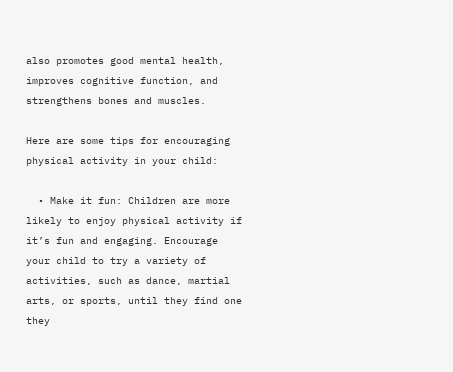also promotes good mental health, improves cognitive function, and strengthens bones and muscles.

Here are some tips for encouraging physical activity in your child:

  • Make it fun: Children are more likely to enjoy physical activity if it’s fun and engaging. Encourage your child to try a variety of activities, such as dance, martial arts, or sports, until they find one they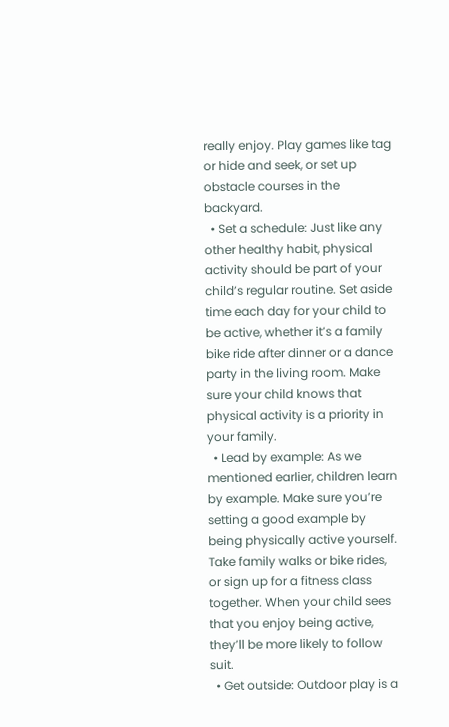really enjoy. Play games like tag or hide and seek, or set up obstacle courses in the backyard.
  • Set a schedule: Just like any other healthy habit, physical activity should be part of your child’s regular routine. Set aside time each day for your child to be active, whether it’s a family bike ride after dinner or a dance party in the living room. Make sure your child knows that physical activity is a priority in your family.
  • Lead by example: As we mentioned earlier, children learn by example. Make sure you’re setting a good example by being physically active yourself. Take family walks or bike rides, or sign up for a fitness class together. When your child sees that you enjoy being active, they’ll be more likely to follow suit.
  • Get outside: Outdoor play is a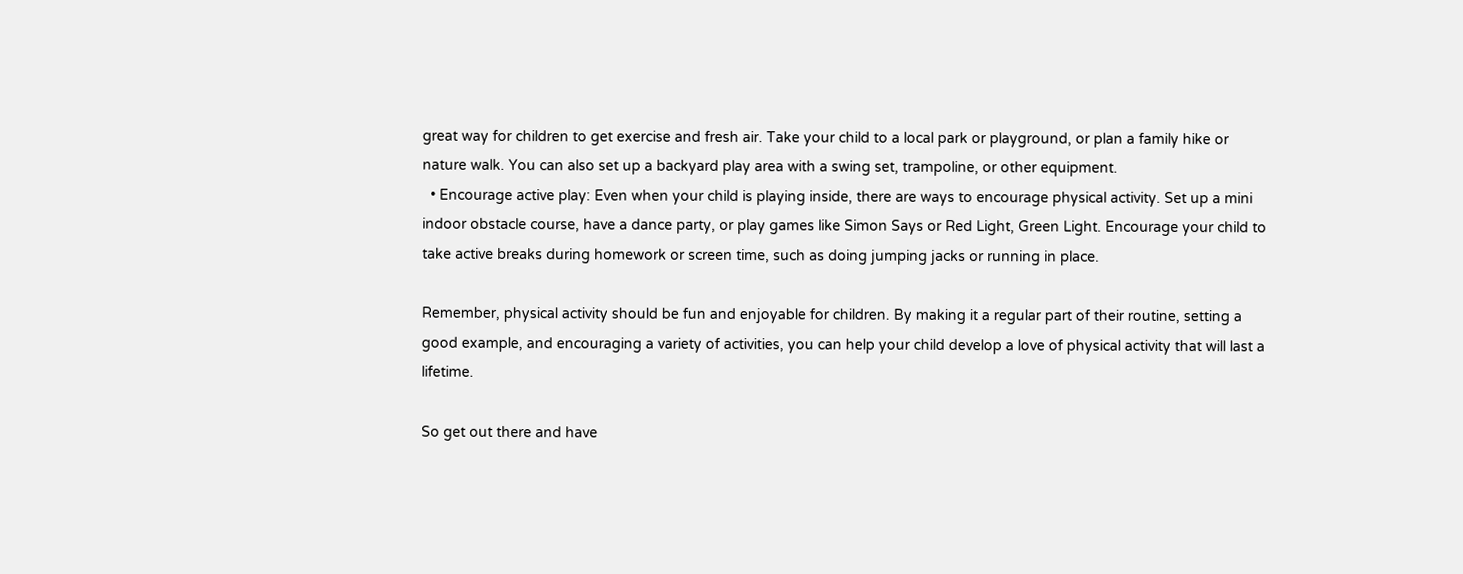great way for children to get exercise and fresh air. Take your child to a local park or playground, or plan a family hike or nature walk. You can also set up a backyard play area with a swing set, trampoline, or other equipment.
  • Encourage active play: Even when your child is playing inside, there are ways to encourage physical activity. Set up a mini indoor obstacle course, have a dance party, or play games like Simon Says or Red Light, Green Light. Encourage your child to take active breaks during homework or screen time, such as doing jumping jacks or running in place.

Remember, physical activity should be fun and enjoyable for children. By making it a regular part of their routine, setting a good example, and encouraging a variety of activities, you can help your child develop a love of physical activity that will last a lifetime.

So get out there and have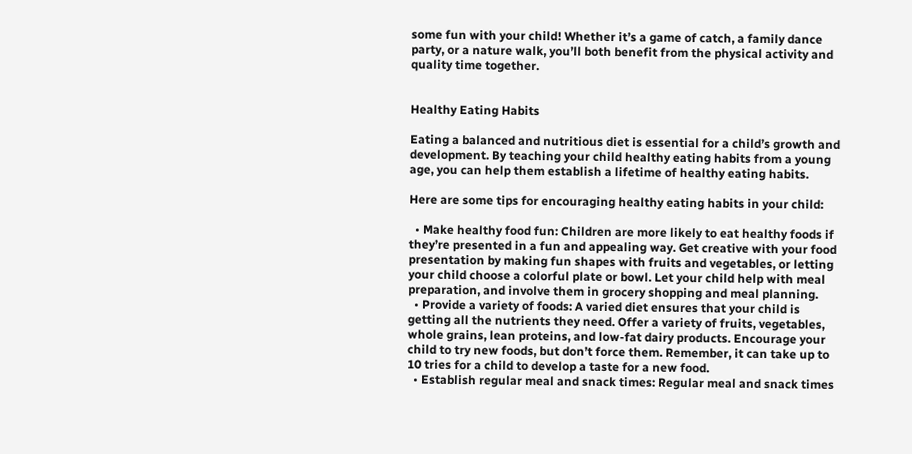some fun with your child! Whether it’s a game of catch, a family dance party, or a nature walk, you’ll both benefit from the physical activity and quality time together.


Healthy Eating Habits

Eating a balanced and nutritious diet is essential for a child’s growth and development. By teaching your child healthy eating habits from a young age, you can help them establish a lifetime of healthy eating habits.

Here are some tips for encouraging healthy eating habits in your child:

  • Make healthy food fun: Children are more likely to eat healthy foods if they’re presented in a fun and appealing way. Get creative with your food presentation by making fun shapes with fruits and vegetables, or letting your child choose a colorful plate or bowl. Let your child help with meal preparation, and involve them in grocery shopping and meal planning.
  • Provide a variety of foods: A varied diet ensures that your child is getting all the nutrients they need. Offer a variety of fruits, vegetables, whole grains, lean proteins, and low-fat dairy products. Encourage your child to try new foods, but don’t force them. Remember, it can take up to 10 tries for a child to develop a taste for a new food.
  • Establish regular meal and snack times: Regular meal and snack times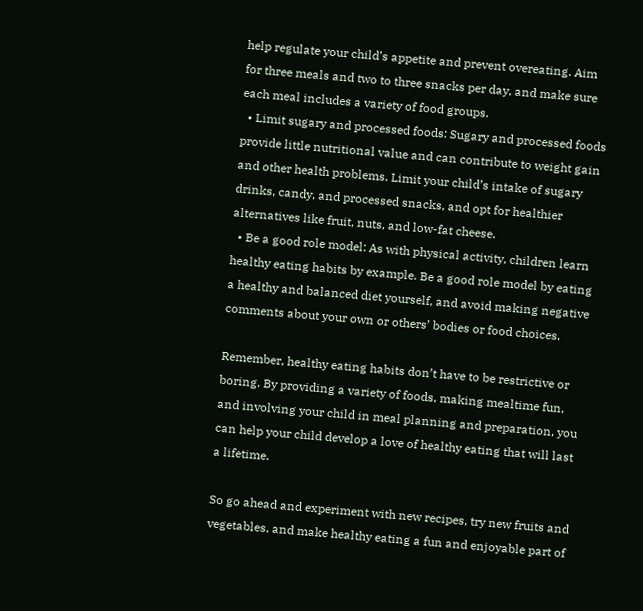help regulate your child’s appetite and prevent overeating. Aim for three meals and two to three snacks per day, and make sure each meal includes a variety of food groups.
  • Limit sugary and processed foods: Sugary and processed foods provide little nutritional value and can contribute to weight gain and other health problems. Limit your child’s intake of sugary drinks, candy, and processed snacks, and opt for healthier alternatives like fruit, nuts, and low-fat cheese.
  • Be a good role model: As with physical activity, children learn healthy eating habits by example. Be a good role model by eating a healthy and balanced diet yourself, and avoid making negative comments about your own or others’ bodies or food choices.

Remember, healthy eating habits don’t have to be restrictive or boring. By providing a variety of foods, making mealtime fun, and involving your child in meal planning and preparation, you can help your child develop a love of healthy eating that will last a lifetime.

So go ahead and experiment with new recipes, try new fruits and vegetables, and make healthy eating a fun and enjoyable part of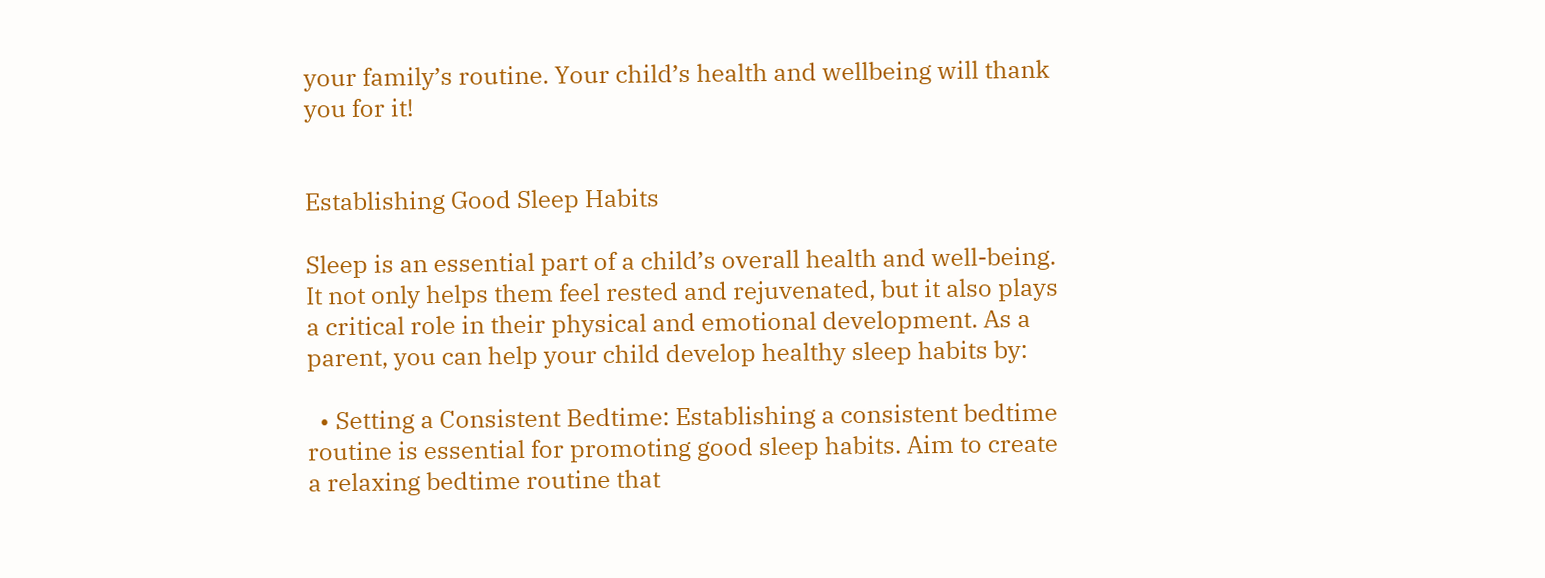your family’s routine. Your child’s health and wellbeing will thank you for it!


Establishing Good Sleep Habits

Sleep is an essential part of a child’s overall health and well-being. It not only helps them feel rested and rejuvenated, but it also plays a critical role in their physical and emotional development. As a parent, you can help your child develop healthy sleep habits by:

  • Setting a Consistent Bedtime: Establishing a consistent bedtime routine is essential for promoting good sleep habits. Aim to create a relaxing bedtime routine that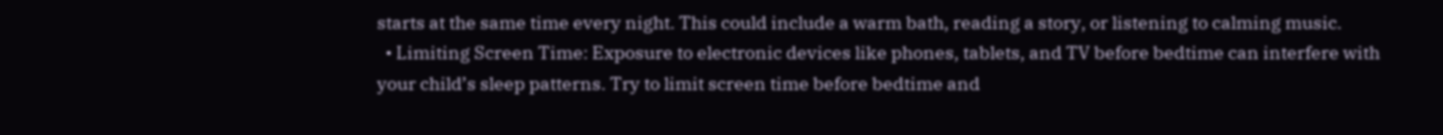starts at the same time every night. This could include a warm bath, reading a story, or listening to calming music.
  • Limiting Screen Time: Exposure to electronic devices like phones, tablets, and TV before bedtime can interfere with your child’s sleep patterns. Try to limit screen time before bedtime and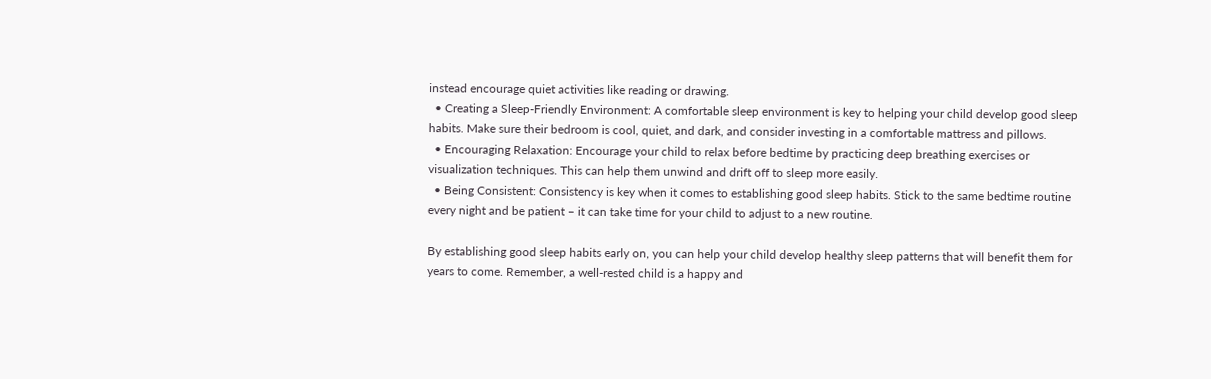instead encourage quiet activities like reading or drawing.
  • Creating a Sleep-Friendly Environment: A comfortable sleep environment is key to helping your child develop good sleep habits. Make sure their bedroom is cool, quiet, and dark, and consider investing in a comfortable mattress and pillows.
  • Encouraging Relaxation: Encourage your child to relax before bedtime by practicing deep breathing exercises or visualization techniques. This can help them unwind and drift off to sleep more easily.
  • Being Consistent: Consistency is key when it comes to establishing good sleep habits. Stick to the same bedtime routine every night and be patient – it can take time for your child to adjust to a new routine.

By establishing good sleep habits early on, you can help your child develop healthy sleep patterns that will benefit them for years to come. Remember, a well-rested child is a happy and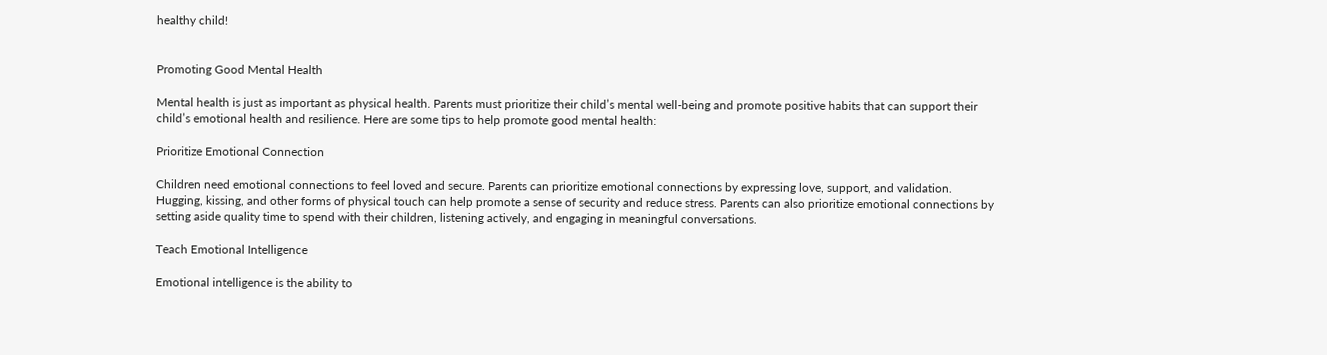healthy child!


Promoting Good Mental Health

Mental health is just as important as physical health. Parents must prioritize their child’s mental well-being and promote positive habits that can support their child’s emotional health and resilience. Here are some tips to help promote good mental health:

Prioritize Emotional Connection

Children need emotional connections to feel loved and secure. Parents can prioritize emotional connections by expressing love, support, and validation. Hugging, kissing, and other forms of physical touch can help promote a sense of security and reduce stress. Parents can also prioritize emotional connections by setting aside quality time to spend with their children, listening actively, and engaging in meaningful conversations.

Teach Emotional Intelligence

Emotional intelligence is the ability to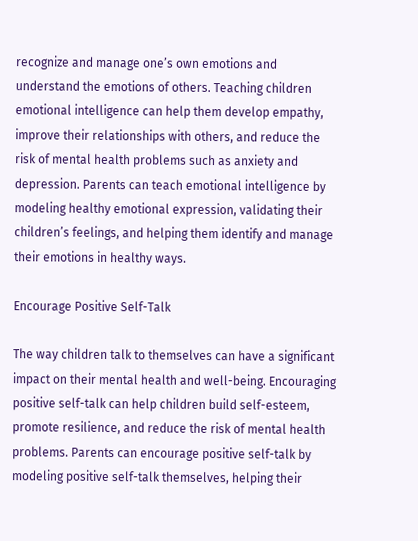recognize and manage one’s own emotions and understand the emotions of others. Teaching children emotional intelligence can help them develop empathy, improve their relationships with others, and reduce the risk of mental health problems such as anxiety and depression. Parents can teach emotional intelligence by modeling healthy emotional expression, validating their children’s feelings, and helping them identify and manage their emotions in healthy ways.

Encourage Positive Self-Talk

The way children talk to themselves can have a significant impact on their mental health and well-being. Encouraging positive self-talk can help children build self-esteem, promote resilience, and reduce the risk of mental health problems. Parents can encourage positive self-talk by modeling positive self-talk themselves, helping their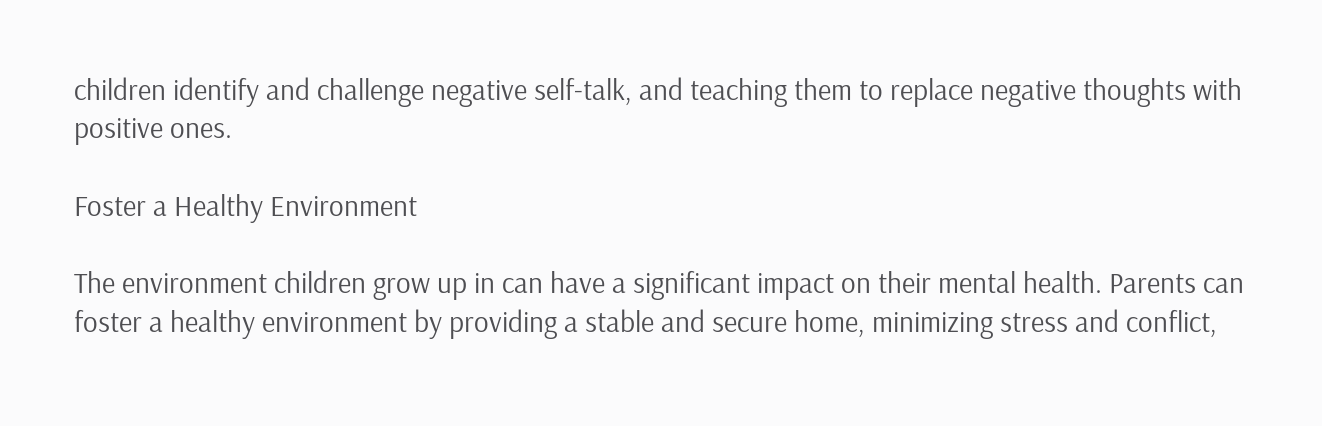children identify and challenge negative self-talk, and teaching them to replace negative thoughts with positive ones.

Foster a Healthy Environment

The environment children grow up in can have a significant impact on their mental health. Parents can foster a healthy environment by providing a stable and secure home, minimizing stress and conflict,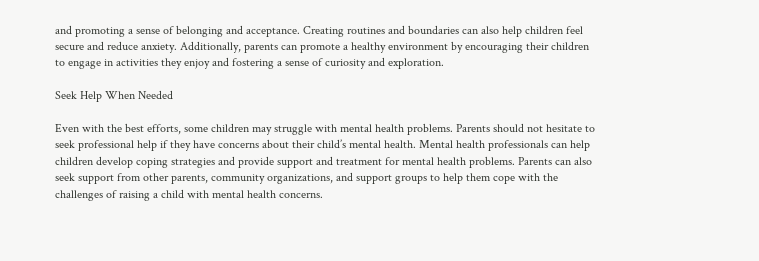and promoting a sense of belonging and acceptance. Creating routines and boundaries can also help children feel secure and reduce anxiety. Additionally, parents can promote a healthy environment by encouraging their children to engage in activities they enjoy and fostering a sense of curiosity and exploration.

Seek Help When Needed

Even with the best efforts, some children may struggle with mental health problems. Parents should not hesitate to seek professional help if they have concerns about their child’s mental health. Mental health professionals can help children develop coping strategies and provide support and treatment for mental health problems. Parents can also seek support from other parents, community organizations, and support groups to help them cope with the challenges of raising a child with mental health concerns.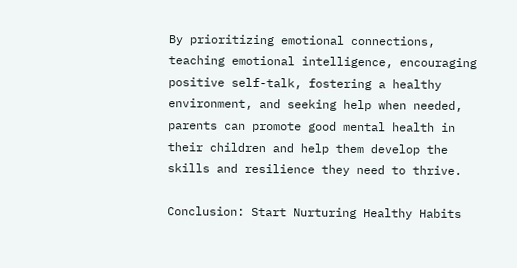By prioritizing emotional connections, teaching emotional intelligence, encouraging positive self-talk, fostering a healthy environment, and seeking help when needed, parents can promote good mental health in their children and help them develop the skills and resilience they need to thrive.

Conclusion: Start Nurturing Healthy Habits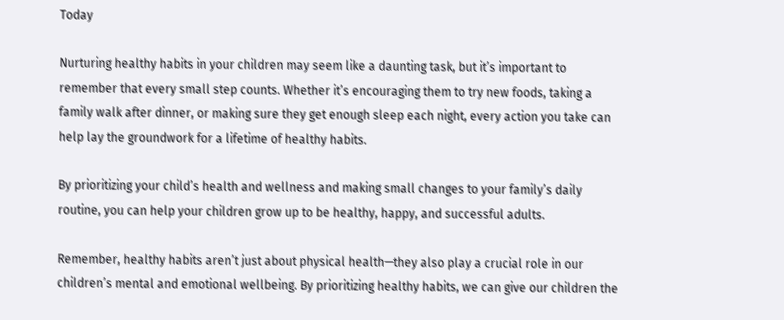Today

Nurturing healthy habits in your children may seem like a daunting task, but it’s important to remember that every small step counts. Whether it’s encouraging them to try new foods, taking a family walk after dinner, or making sure they get enough sleep each night, every action you take can help lay the groundwork for a lifetime of healthy habits.

By prioritizing your child’s health and wellness and making small changes to your family’s daily routine, you can help your children grow up to be healthy, happy, and successful adults.

Remember, healthy habits aren’t just about physical health—they also play a crucial role in our children’s mental and emotional wellbeing. By prioritizing healthy habits, we can give our children the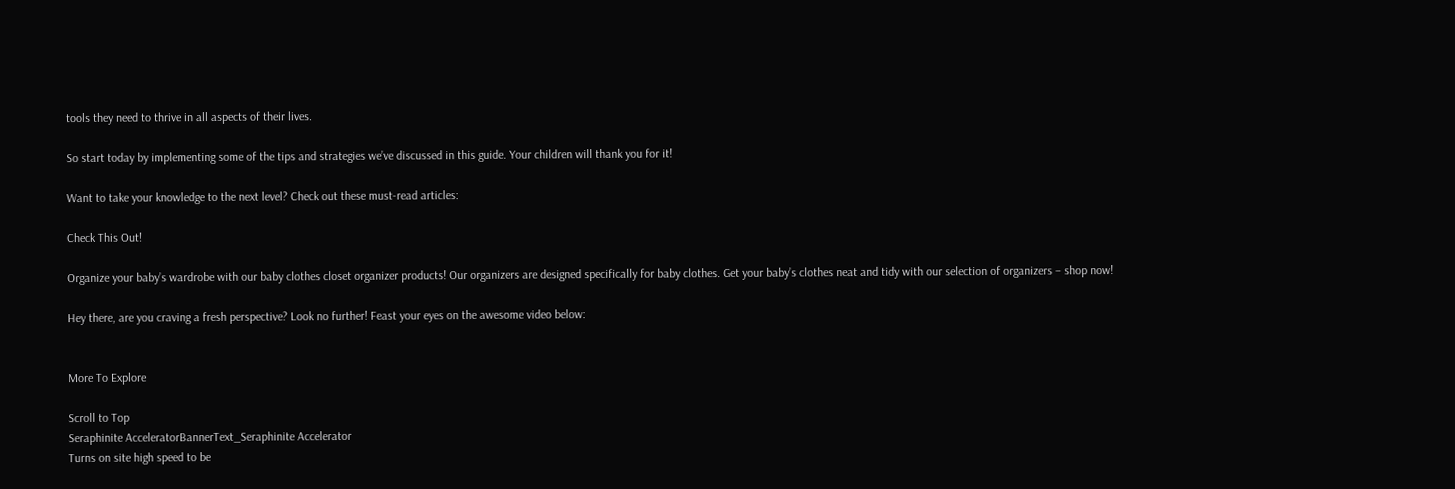tools they need to thrive in all aspects of their lives.

So start today by implementing some of the tips and strategies we’ve discussed in this guide. Your children will thank you for it!

Want to take your knowledge to the next level? Check out these must-read articles:

Check This Out!

Organize your baby’s wardrobe with our baby clothes closet organizer products! Our organizers are designed specifically for baby clothes. Get your baby’s clothes neat and tidy with our selection of organizers – shop now!

Hey there, are you craving a fresh perspective? Look no further! Feast your eyes on the awesome video below:


More To Explore

Scroll to Top
Seraphinite AcceleratorBannerText_Seraphinite Accelerator
Turns on site high speed to be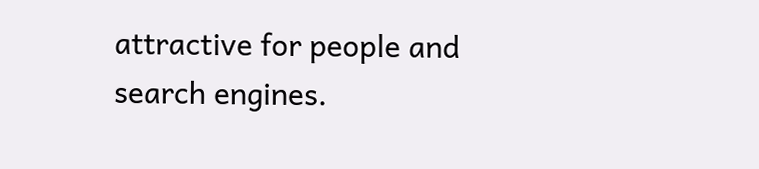attractive for people and search engines.